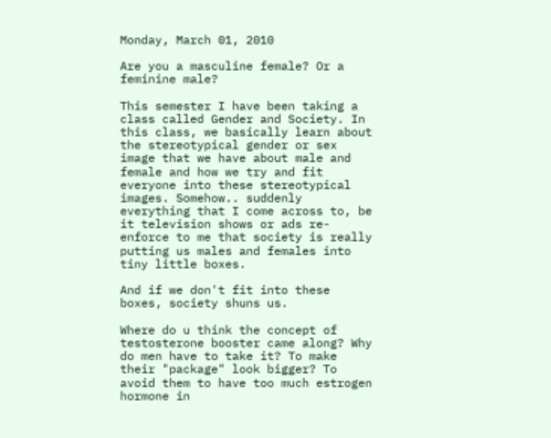Monday, March 01, 2010

Are you a masculine female? Or a feminine male?

This semester I have been taking a class called Gender and Society. In this class, we basically learn about the stereotypical gender or sex image that we have about male and female and how we try and fit everyone into these stereotypical images. Somehow.. suddenly everything that I come across to, be it television shows or ads re-enforce to me that society is really putting us males and females into tiny little boxes.

And if we don't fit into these boxes, society shuns us.

Where do u think the concept of testosterone booster came along? Why do men have to take it? To make their "package" look bigger? To avoid them to have too much estrogen hormone in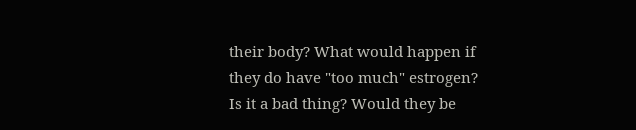their body? What would happen if they do have "too much" estrogen? Is it a bad thing? Would they be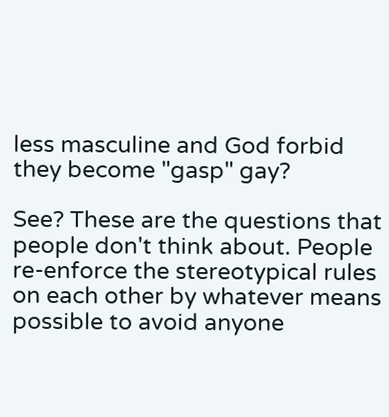less masculine and God forbid they become "gasp" gay?

See? These are the questions that people don't think about. People re-enforce the stereotypical rules on each other by whatever means possible to avoid anyone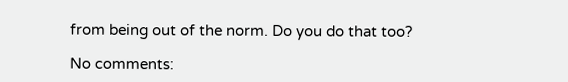from being out of the norm. Do you do that too?

No comments: